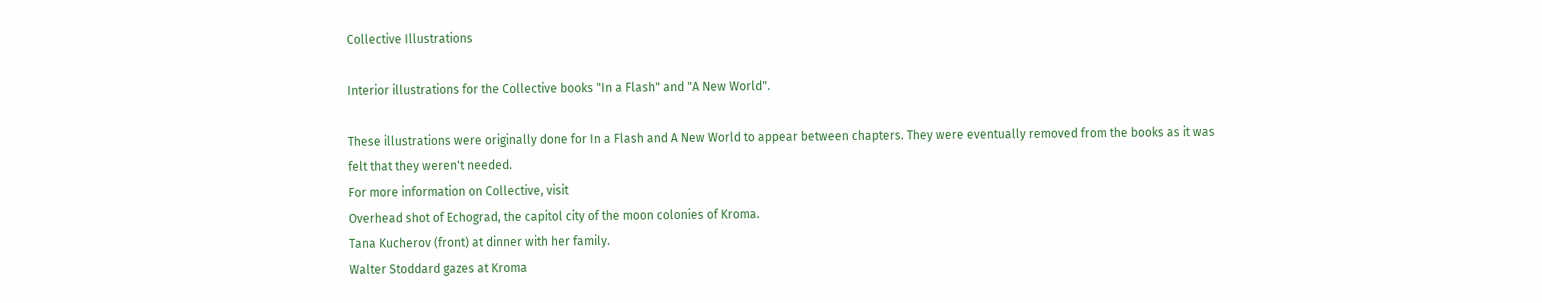Collective Illustrations

Interior illustrations for the Collective books "In a Flash" and "A New World".

These illustrations were originally done for In a Flash and A New World to appear between chapters. They were eventually removed from the books as it was felt that they weren't needed.
For more information on Collective, visit
Overhead shot of Echograd, the capitol city of the moon colonies of Kroma.
Tana Kucherov (front) at dinner with her family.
Walter Stoddard gazes at Kroma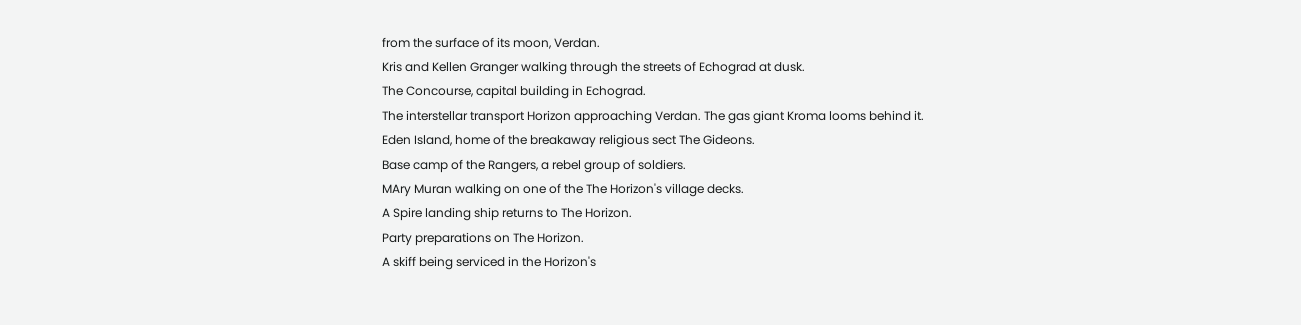from the surface of its moon, Verdan.
Kris and Kellen Granger walking through the streets of Echograd at dusk.
The Concourse, capital building in Echograd.
The interstellar transport Horizon approaching Verdan. The gas giant Kroma looms behind it.
Eden Island, home of the breakaway religious sect The Gideons.
Base camp of the Rangers, a rebel group of soldiers.
MAry Muran walking on one of the The Horizon's village decks.
A Spire landing ship returns to The Horizon.
Party preparations on The Horizon.
A skiff being serviced in the Horizon's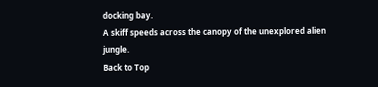docking bay.
A skiff speeds across the canopy of the unexplored alien jungle.
Back to Top